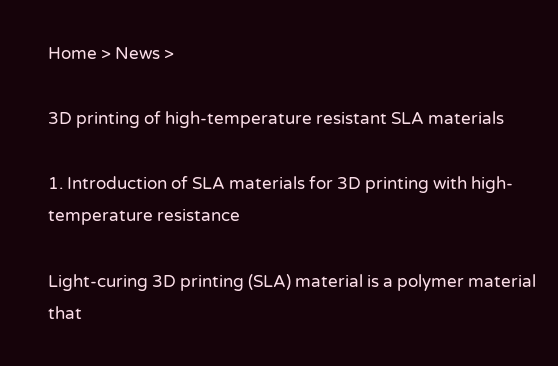Home > News >

3D printing of high-temperature resistant SLA materials

1. Introduction of SLA materials for 3D printing with high-temperature resistance

Light-curing 3D printing (SLA) material is a polymer material that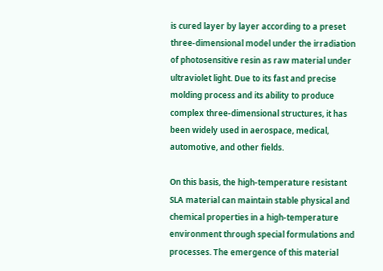is cured layer by layer according to a preset three-dimensional model under the irradiation of photosensitive resin as raw material under ultraviolet light. Due to its fast and precise molding process and its ability to produce complex three-dimensional structures, it has been widely used in aerospace, medical, automotive, and other fields.

On this basis, the high-temperature resistant SLA material can maintain stable physical and chemical properties in a high-temperature environment through special formulations and processes. The emergence of this material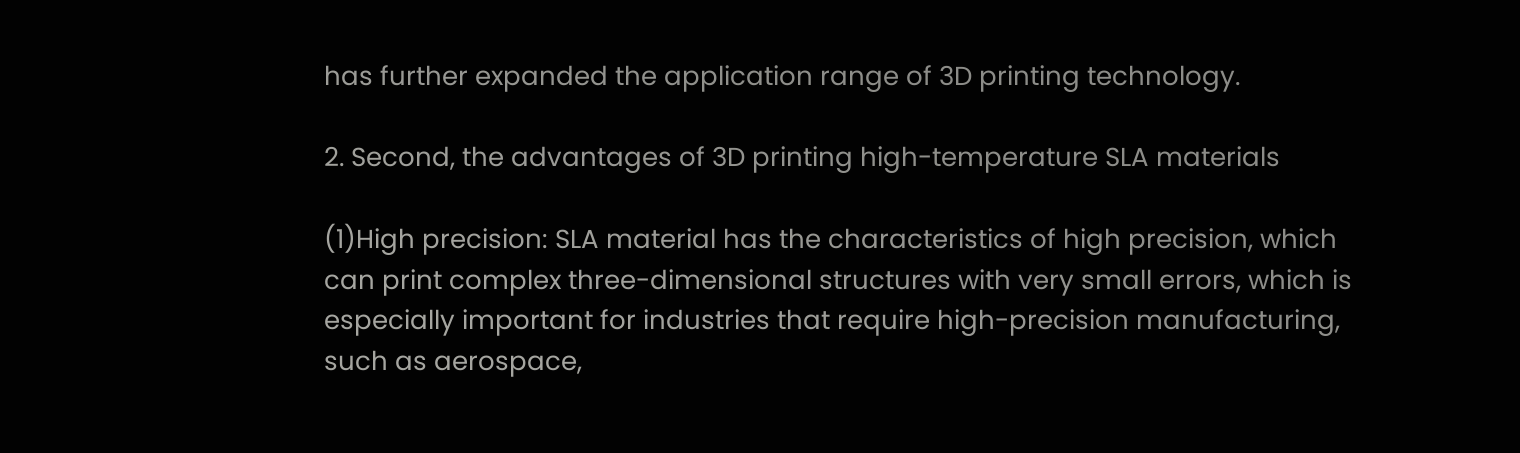has further expanded the application range of 3D printing technology.

2. Second, the advantages of 3D printing high-temperature SLA materials

(1)High precision: SLA material has the characteristics of high precision, which can print complex three-dimensional structures with very small errors, which is especially important for industries that require high-precision manufacturing, such as aerospace,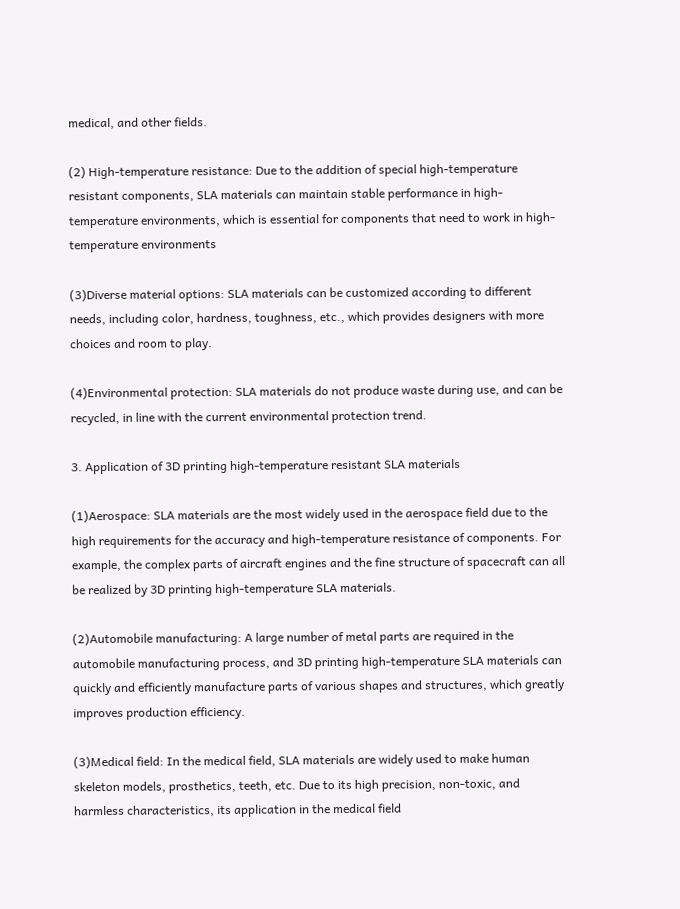medical, and other fields.

(2) High-temperature resistance: Due to the addition of special high-temperature resistant components, SLA materials can maintain stable performance in high-temperature environments, which is essential for components that need to work in high-temperature environments

(3)Diverse material options: SLA materials can be customized according to different needs, including color, hardness, toughness, etc., which provides designers with more choices and room to play.

(4)Environmental protection: SLA materials do not produce waste during use, and can be recycled, in line with the current environmental protection trend.

3. Application of 3D printing high-temperature resistant SLA materials

(1)Aerospace: SLA materials are the most widely used in the aerospace field due to the high requirements for the accuracy and high-temperature resistance of components. For example, the complex parts of aircraft engines and the fine structure of spacecraft can all be realized by 3D printing high-temperature SLA materials.

(2)Automobile manufacturing: A large number of metal parts are required in the automobile manufacturing process, and 3D printing high-temperature SLA materials can quickly and efficiently manufacture parts of various shapes and structures, which greatly improves production efficiency.

(3)Medical field: In the medical field, SLA materials are widely used to make human skeleton models, prosthetics, teeth, etc. Due to its high precision, non-toxic, and harmless characteristics, its application in the medical field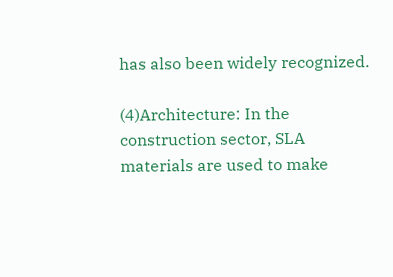has also been widely recognized.

(4)Architecture: In the construction sector, SLA materials are used to make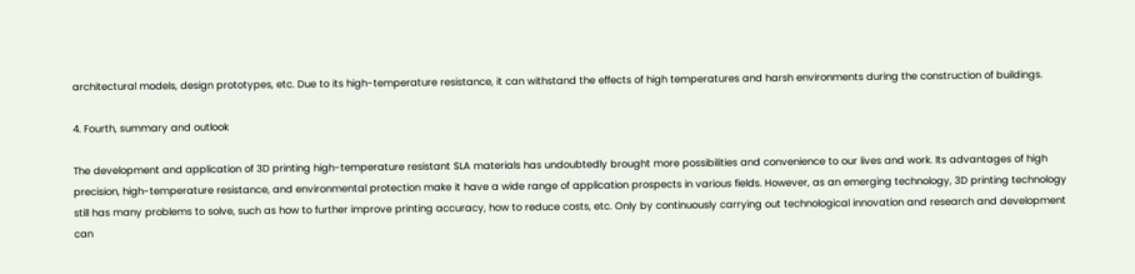architectural models, design prototypes, etc. Due to its high-temperature resistance, it can withstand the effects of high temperatures and harsh environments during the construction of buildings.

4. Fourth, summary and outlook

The development and application of 3D printing high-temperature resistant SLA materials has undoubtedly brought more possibilities and convenience to our lives and work. Its advantages of high precision, high-temperature resistance, and environmental protection make it have a wide range of application prospects in various fields. However, as an emerging technology, 3D printing technology still has many problems to solve, such as how to further improve printing accuracy, how to reduce costs, etc. Only by continuously carrying out technological innovation and research and development can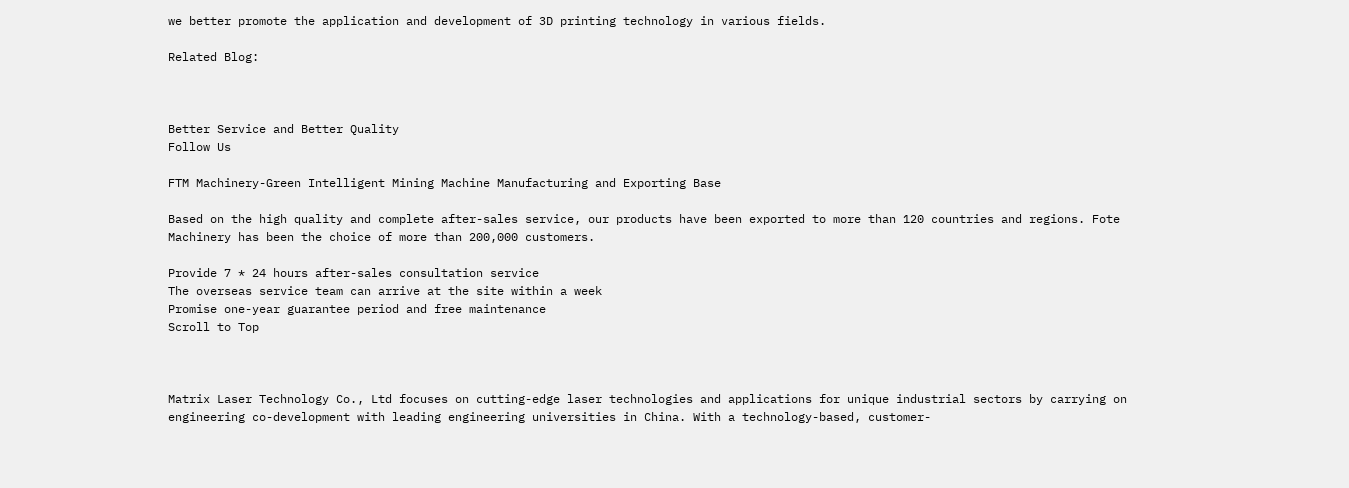we better promote the application and development of 3D printing technology in various fields.

Related Blog:



Better Service and Better Quality
Follow Us

FTM Machinery-Green Intelligent Mining Machine Manufacturing and Exporting Base

Based on the high quality and complete after-sales service, our products have been exported to more than 120 countries and regions. Fote Machinery has been the choice of more than 200,000 customers.

Provide 7 * 24 hours after-sales consultation service
The overseas service team can arrive at the site within a week
Promise one-year guarantee period and free maintenance
Scroll to Top



Matrix Laser Technology Co., Ltd focuses on cutting-edge laser technologies and applications for unique industrial sectors by carrying on engineering co-development with leading engineering universities in China. With a technology-based, customer-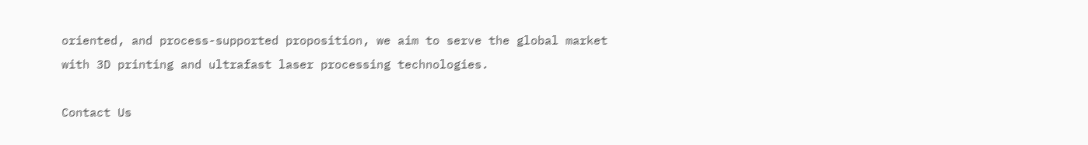oriented, and process-supported proposition, we aim to serve the global market with 3D printing and ultrafast laser processing technologies.

Contact Us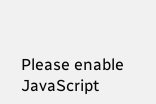Please enable JavaScript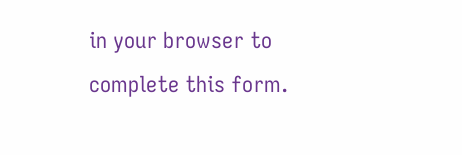in your browser to complete this form.